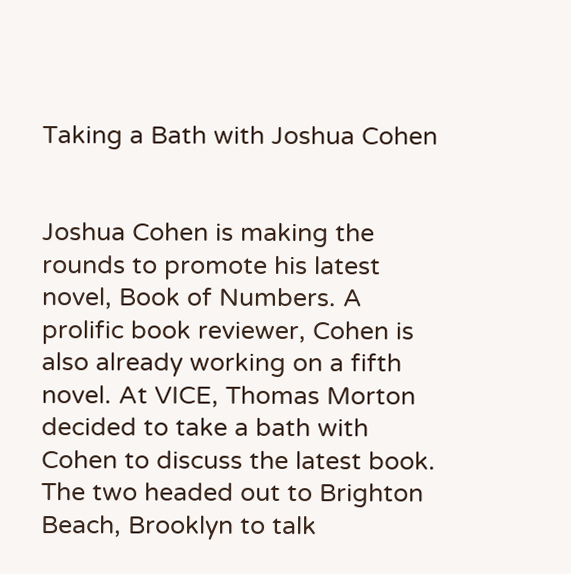Taking a Bath with Joshua Cohen


Joshua Cohen is making the rounds to promote his latest novel, Book of Numbers. A prolific book reviewer, Cohen is also already working on a fifth novel. At VICE, Thomas Morton decided to take a bath with Cohen to discuss the latest book. The two headed out to Brighton Beach, Brooklyn to talk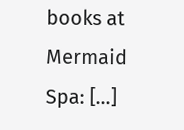books at Mermaid Spa: […]